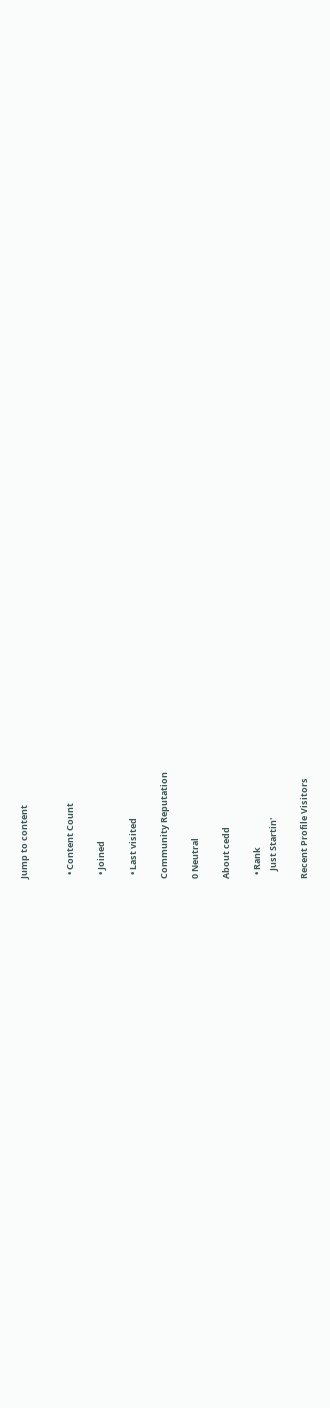Jump to content


  • Content Count

  • Joined

  • Last visited

Community Reputation

0 Neutral

About cedd

  • Rank
    Just Startin'

Recent Profile Visitors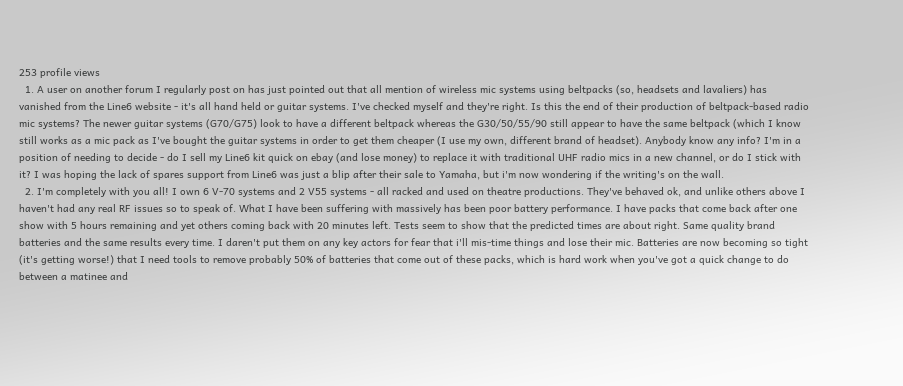253 profile views
  1. A user on another forum I regularly post on has just pointed out that all mention of wireless mic systems using beltpacks (so, headsets and lavaliers) has vanished from the Line6 website - it's all hand held or guitar systems. I've checked myself and they're right. Is this the end of their production of beltpack-based radio mic systems? The newer guitar systems (G70/G75) look to have a different beltpack whereas the G30/50/55/90 still appear to have the same beltpack (which I know still works as a mic pack as I've bought the guitar systems in order to get them cheaper (I use my own, different brand of headset). Anybody know any info? I'm in a position of needing to decide - do I sell my Line6 kit quick on ebay (and lose money) to replace it with traditional UHF radio mics in a new channel, or do I stick with it? I was hoping the lack of spares support from Line6 was just a blip after their sale to Yamaha, but i'm now wondering if the writing's on the wall.
  2. I'm completely with you all! I own 6 V-70 systems and 2 V55 systems - all racked and used on theatre productions. They've behaved ok, and unlike others above I haven't had any real RF issues so to speak of. What I have been suffering with massively has been poor battery performance. I have packs that come back after one show with 5 hours remaining and yet others coming back with 20 minutes left. Tests seem to show that the predicted times are about right. Same quality brand batteries and the same results every time. I daren't put them on any key actors for fear that i'll mis-time things and lose their mic. Batteries are now becoming so tight (it's getting worse!) that I need tools to remove probably 50% of batteries that come out of these packs, which is hard work when you've got a quick change to do between a matinee and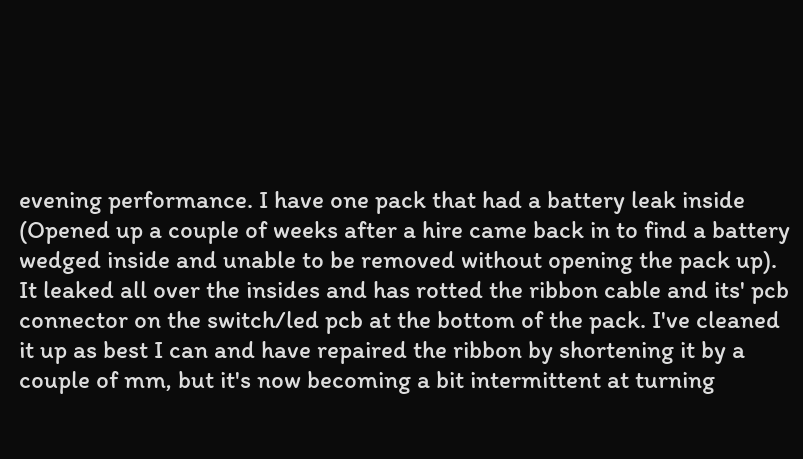evening performance. I have one pack that had a battery leak inside (Opened up a couple of weeks after a hire came back in to find a battery wedged inside and unable to be removed without opening the pack up). It leaked all over the insides and has rotted the ribbon cable and its' pcb connector on the switch/led pcb at the bottom of the pack. I've cleaned it up as best I can and have repaired the ribbon by shortening it by a couple of mm, but it's now becoming a bit intermittent at turning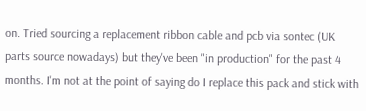on. Tried sourcing a replacement ribbon cable and pcb via sontec (UK parts source nowadays) but they've been "in production" for the past 4 months. I'm not at the point of saying do I replace this pack and stick with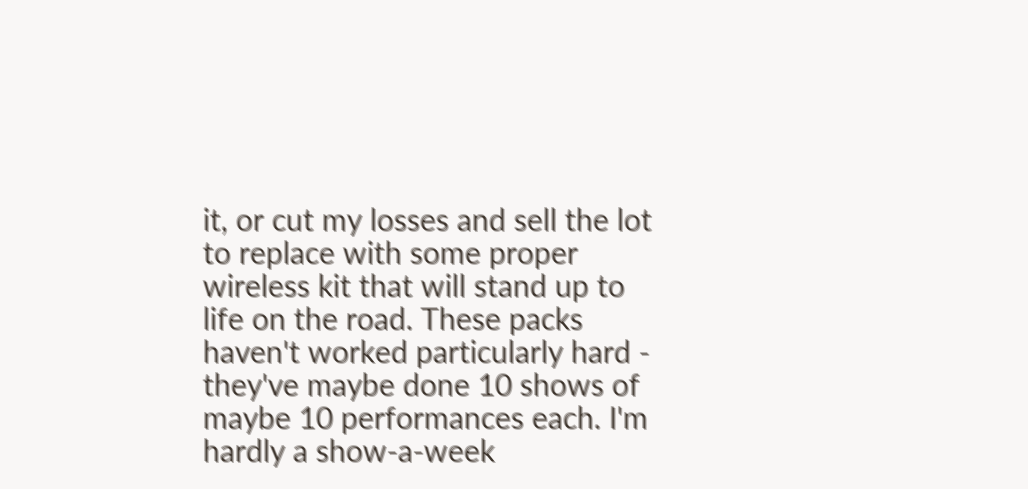it, or cut my losses and sell the lot to replace with some proper wireless kit that will stand up to life on the road. These packs haven't worked particularly hard - they've maybe done 10 shows of maybe 10 performances each. I'm hardly a show-a-week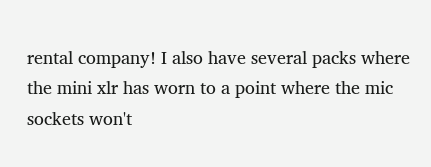rental company! I also have several packs where the mini xlr has worn to a point where the mic sockets won't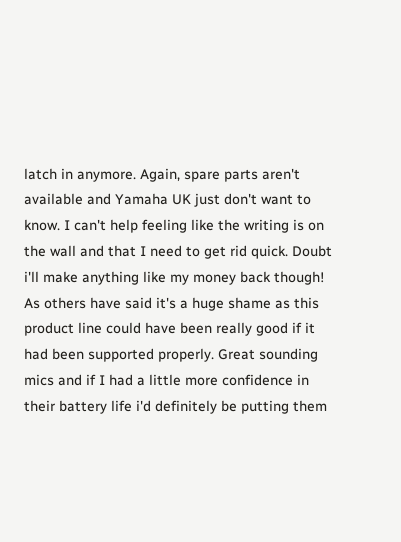latch in anymore. Again, spare parts aren't available and Yamaha UK just don't want to know. I can't help feeling like the writing is on the wall and that I need to get rid quick. Doubt i'll make anything like my money back though! As others have said it's a huge shame as this product line could have been really good if it had been supported properly. Great sounding mics and if I had a little more confidence in their battery life i'd definitely be putting them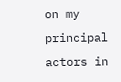on my principal actors in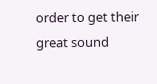order to get their great sound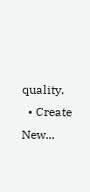quality.
  • Create New...